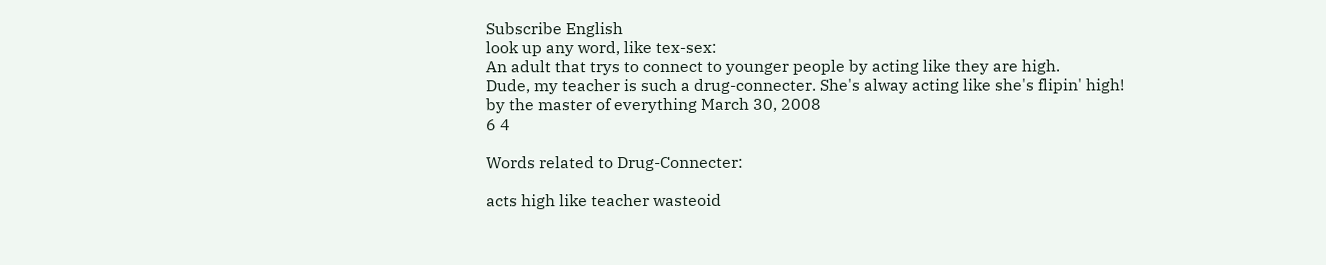Subscribe English
look up any word, like tex-sex:
An adult that trys to connect to younger people by acting like they are high.
Dude, my teacher is such a drug-connecter. She's alway acting like she's flipin' high!
by the master of everything March 30, 2008
6 4

Words related to Drug-Connecter:

acts high like teacher wasteoid